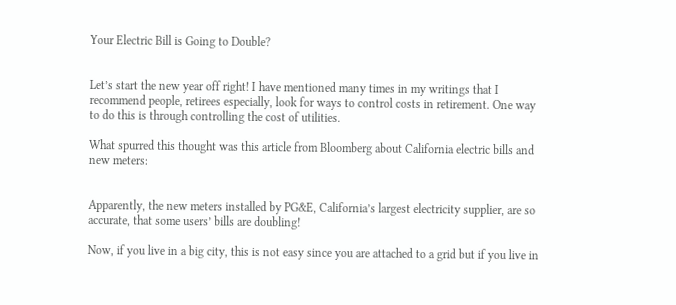Your Electric Bill is Going to Double?


Let’s start the new year off right! I have mentioned many times in my writings that I recommend people, retirees especially, look for ways to control costs in retirement. One way to do this is through controlling the cost of utilities.

What spurred this thought was this article from Bloomberg about California electric bills and new meters:


Apparently, the new meters installed by PG&E, California’s largest electricity supplier, are so accurate, that some users’ bills are doubling!

Now, if you live in a big city, this is not easy since you are attached to a grid but if you live in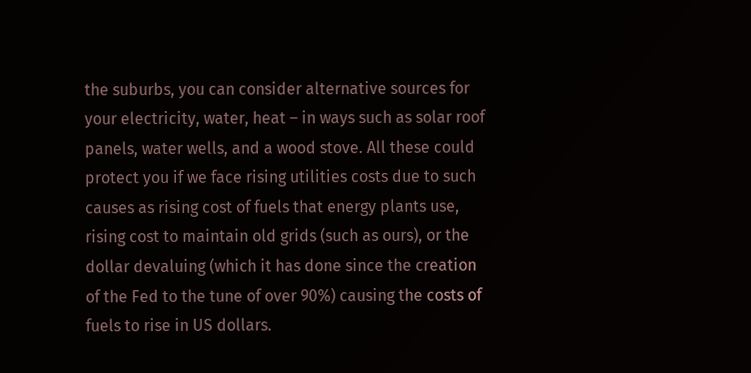the suburbs, you can consider alternative sources for your electricity, water, heat – in ways such as solar roof panels, water wells, and a wood stove. All these could protect you if we face rising utilities costs due to such causes as rising cost of fuels that energy plants use, rising cost to maintain old grids (such as ours), or the dollar devaluing (which it has done since the creation of the Fed to the tune of over 90%) causing the costs of fuels to rise in US dollars.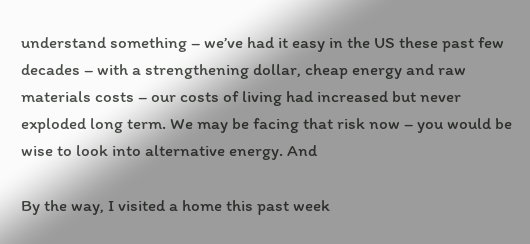understand something – we’ve had it easy in the US these past few decades – with a strengthening dollar, cheap energy and raw materials costs – our costs of living had increased but never exploded long term. We may be facing that risk now – you would be wise to look into alternative energy. And

By the way, I visited a home this past week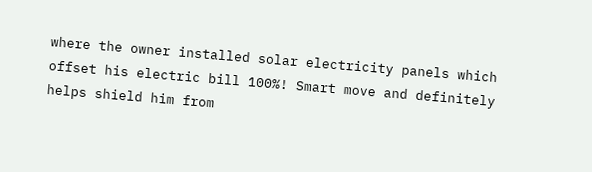where the owner installed solar electricity panels which offset his electric bill 100%! Smart move and definitely helps shield him from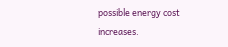possible energy cost increases.